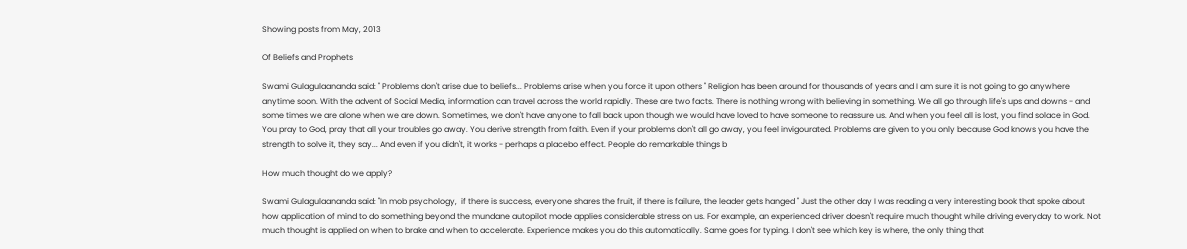Showing posts from May, 2013

Of Beliefs and Prophets

Swami Gulagulaananda said: " Problems don't arise due to beliefs... Problems arise when you force it upon others " Religion has been around for thousands of years and I am sure it is not going to go anywhere anytime soon. With the advent of Social Media, information can travel across the world rapidly. These are two facts. There is nothing wrong with believing in something. We all go through life's ups and downs - and some times we are alone when we are down. Sometimes, we don't have anyone to fall back upon though we would have loved to have someone to reassure us. And when you feel all is lost, you find solace in God. You pray to God, pray that all your troubles go away. You derive strength from faith. Even if your problems don't all go away, you feel invigourated. Problems are given to you only because God knows you have the strength to solve it, they say... And even if you didn't, it works - perhaps a placebo effect. People do remarkable things b

How much thought do we apply?

Swami Gulagulaananda said: "In mob psychology,  if there is success, everyone shares the fruit, if there is failure, the leader gets hanged " Just the other day I was reading a very interesting book that spoke about how application of mind to do something beyond the mundane autopilot mode applies considerable stress on us. For example, an experienced driver doesn't require much thought while driving everyday to work. Not much thought is applied on when to brake and when to accelerate. Experience makes you do this automatically. Same goes for typing. I don't see which key is where, the only thing that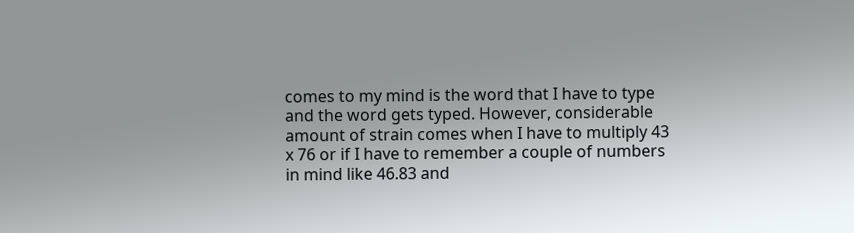comes to my mind is the word that I have to type and the word gets typed. However, considerable amount of strain comes when I have to multiply 43 x 76 or if I have to remember a couple of numbers in mind like 46.83 and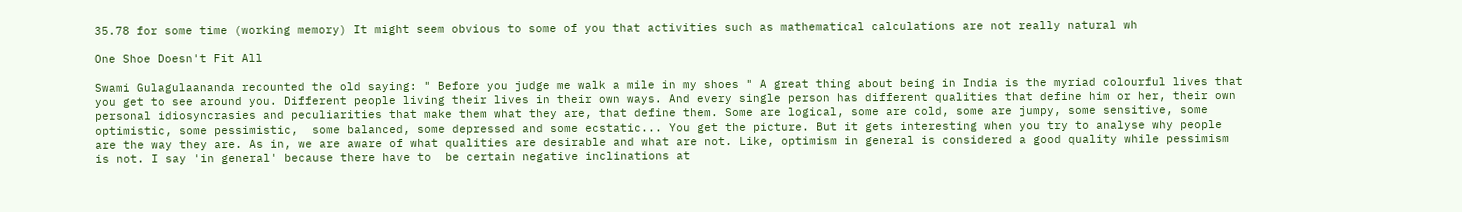35.78 for some time (working memory) It might seem obvious to some of you that activities such as mathematical calculations are not really natural wh

One Shoe Doesn't Fit All

Swami Gulagulaananda recounted the old saying: " Before you judge me walk a mile in my shoes " A great thing about being in India is the myriad colourful lives that you get to see around you. Different people living their lives in their own ways. And every single person has different qualities that define him or her, their own personal idiosyncrasies and peculiarities that make them what they are, that define them. Some are logical, some are cold, some are jumpy, some sensitive, some optimistic, some pessimistic,  some balanced, some depressed and some ecstatic... You get the picture. But it gets interesting when you try to analyse why people are the way they are. As in, we are aware of what qualities are desirable and what are not. Like, optimism in general is considered a good quality while pessimism is not. I say 'in general' because there have to  be certain negative inclinations at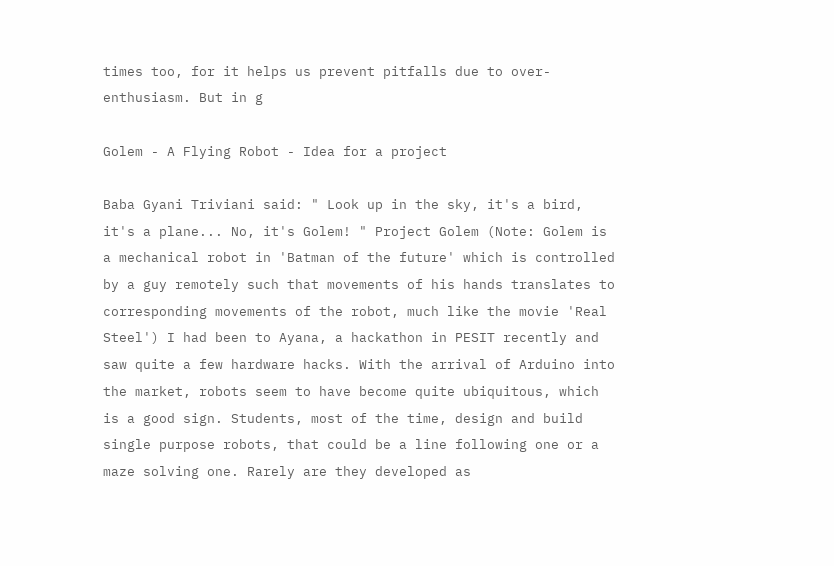times too, for it helps us prevent pitfalls due to over-enthusiasm. But in g

Golem - A Flying Robot - Idea for a project

Baba Gyani Triviani said: " Look up in the sky, it's a bird, it's a plane... No, it's Golem! " Project Golem (Note: Golem is a mechanical robot in 'Batman of the future' which is controlled by a guy remotely such that movements of his hands translates to corresponding movements of the robot, much like the movie 'Real Steel') I had been to Ayana, a hackathon in PESIT recently and saw quite a few hardware hacks. With the arrival of Arduino into the market, robots seem to have become quite ubiquitous, which is a good sign. Students, most of the time, design and build single purpose robots, that could be a line following one or a maze solving one. Rarely are they developed as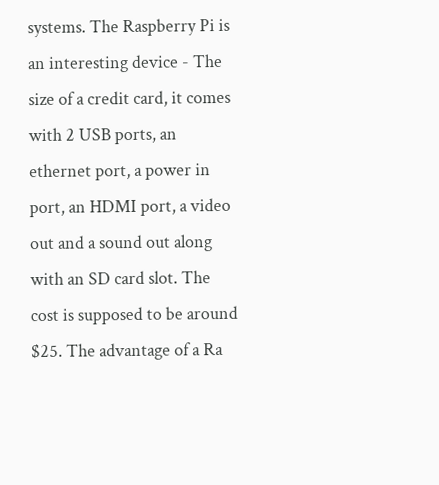systems. The Raspberry Pi is an interesting device - The size of a credit card, it comes with 2 USB ports, an ethernet port, a power in port, an HDMI port, a video out and a sound out along with an SD card slot. The cost is supposed to be around $25. The advantage of a Ra